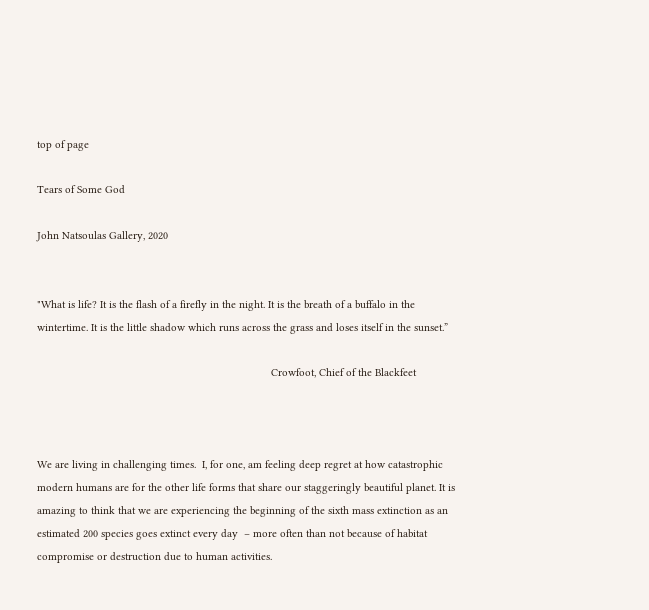top of page

Tears of Some God

John Natsoulas Gallery, 2020


"What is life? It is the flash of a firefly in the night. It is the breath of a buffalo in the wintertime. It is the little shadow which runs across the grass and loses itself in the sunset.”

                                                                              Crowfoot, Chief of the Blackfeet



We are living in challenging times.  I, for one, am feeling deep regret at how catastrophic modern humans are for the other life forms that share our staggeringly beautiful planet. It is amazing to think that we are experiencing the beginning of the sixth mass extinction as an estimated 200 species goes extinct every day  – more often than not because of habitat compromise or destruction due to human activities.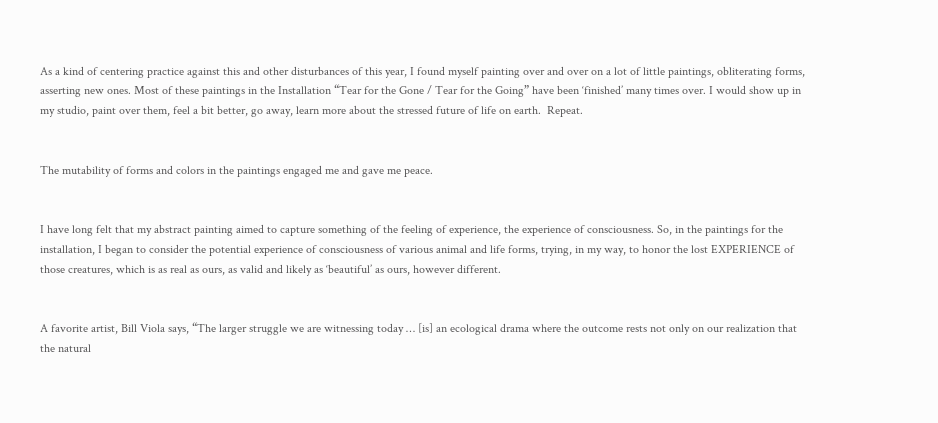As a kind of centering practice against this and other disturbances of this year, I found myself painting over and over on a lot of little paintings, obliterating forms, asserting new ones. Most of these paintings in the Installation “Tear for the Gone / Tear for the Going” have been ‘finished’ many times over. I would show up in my studio, paint over them, feel a bit better, go away, learn more about the stressed future of life on earth.  Repeat.


The mutability of forms and colors in the paintings engaged me and gave me peace.


I have long felt that my abstract painting aimed to capture something of the feeling of experience, the experience of consciousness. So, in the paintings for the installation, I began to consider the potential experience of consciousness of various animal and life forms, trying, in my way, to honor the lost EXPERIENCE of those creatures, which is as real as ours, as valid and likely as ‘beautiful’ as ours, however different.


A favorite artist, Bill Viola says, “The larger struggle we are witnessing today … [is] an ecological drama where the outcome rests not only on our realization that the natural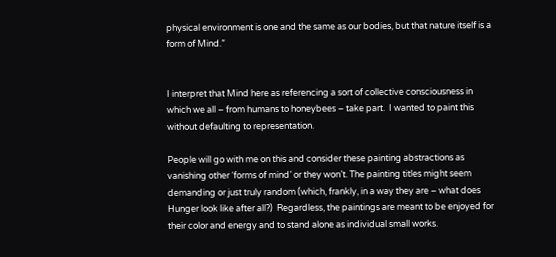physical environment is one and the same as our bodies, but that nature itself is a form of Mind.”


I interpret that Mind here as referencing a sort of collective consciousness in which we all – from humans to honeybees – take part.  I wanted to paint this without defaulting to representation.

People will go with me on this and consider these painting abstractions as vanishing other ‘forms of mind’ or they won’t. The painting titles might seem demanding or just truly random (which, frankly, in a way they are – what does Hunger look like after all?)  Regardless, the paintings are meant to be enjoyed for their color and energy and to stand alone as individual small works.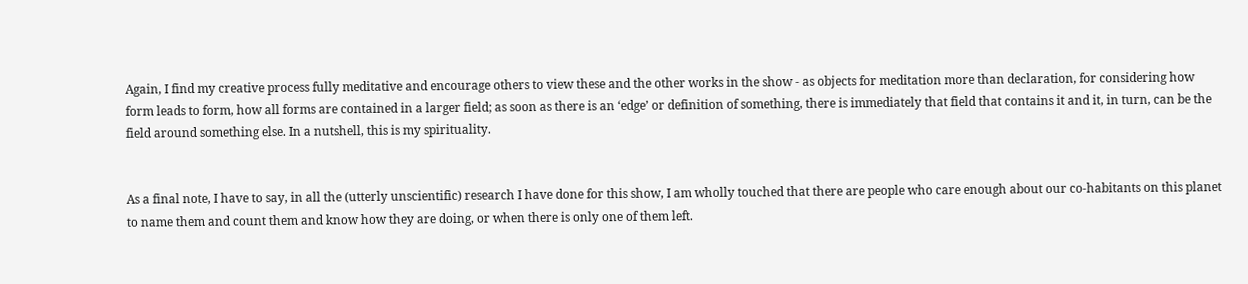Again, I find my creative process fully meditative and encourage others to view these and the other works in the show - as objects for meditation more than declaration, for considering how form leads to form, how all forms are contained in a larger field; as soon as there is an ‘edge’ or definition of something, there is immediately that field that contains it and it, in turn, can be the field around something else. In a nutshell, this is my spirituality.


As a final note, I have to say, in all the (utterly unscientific) research I have done for this show, I am wholly touched that there are people who care enough about our co-habitants on this planet to name them and count them and know how they are doing, or when there is only one of them left.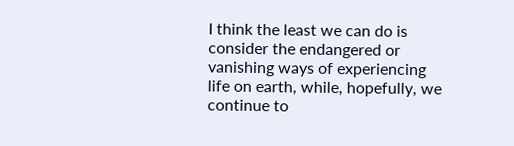I think the least we can do is consider the endangered or vanishing ways of experiencing life on earth, while, hopefully, we continue to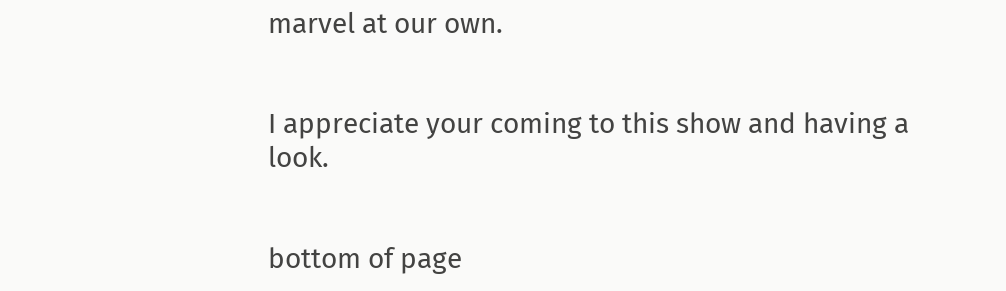marvel at our own.


I appreciate your coming to this show and having a look.


bottom of page